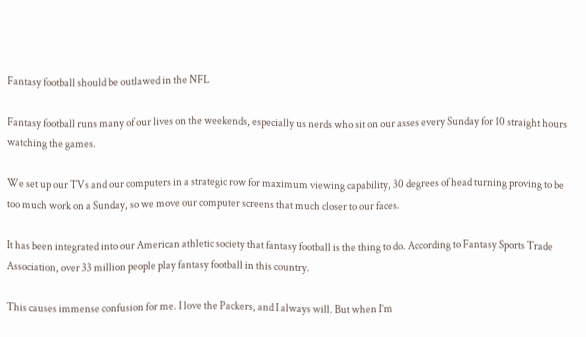Fantasy football should be outlawed in the NFL

Fantasy football runs many of our lives on the weekends, especially us nerds who sit on our asses every Sunday for 10 straight hours watching the games.

We set up our TVs and our computers in a strategic row for maximum viewing capability, 30 degrees of head turning proving to be too much work on a Sunday, so we move our computer screens that much closer to our faces.

It has been integrated into our American athletic society that fantasy football is the thing to do. According to Fantasy Sports Trade Association, over 33 million people play fantasy football in this country.

This causes immense confusion for me. I love the Packers, and I always will. But when I’m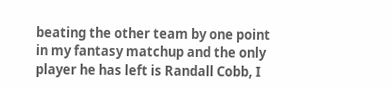beating the other team by one point in my fantasy matchup and the only player he has left is Randall Cobb, I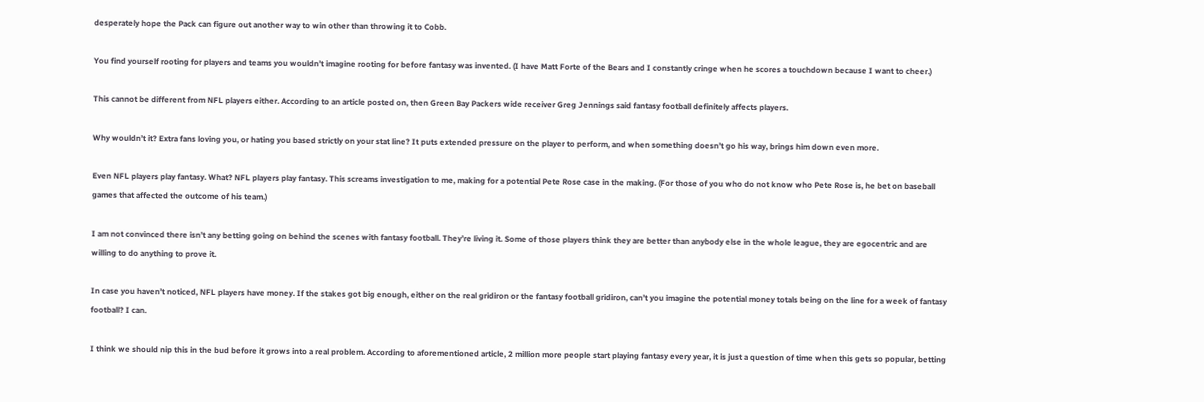desperately hope the Pack can figure out another way to win other than throwing it to Cobb.

You find yourself rooting for players and teams you wouldn’t imagine rooting for before fantasy was invented. (I have Matt Forte of the Bears and I constantly cringe when he scores a touchdown because I want to cheer.)

This cannot be different from NFL players either. According to an article posted on, then Green Bay Packers wide receiver Greg Jennings said fantasy football definitely affects players.

Why wouldn’t it? Extra fans loving you, or hating you based strictly on your stat line? It puts extended pressure on the player to perform, and when something doesn’t go his way, brings him down even more.

Even NFL players play fantasy. What? NFL players play fantasy. This screams investigation to me, making for a potential Pete Rose case in the making. (For those of you who do not know who Pete Rose is, he bet on baseball games that affected the outcome of his team.)

I am not convinced there isn’t any betting going on behind the scenes with fantasy football. They’re living it. Some of those players think they are better than anybody else in the whole league, they are egocentric and are willing to do anything to prove it.

In case you haven’t noticed, NFL players have money. If the stakes got big enough, either on the real gridiron or the fantasy football gridiron, can’t you imagine the potential money totals being on the line for a week of fantasy football? I can.

I think we should nip this in the bud before it grows into a real problem. According to aforementioned article, 2 million more people start playing fantasy every year, it is just a question of time when this gets so popular, betting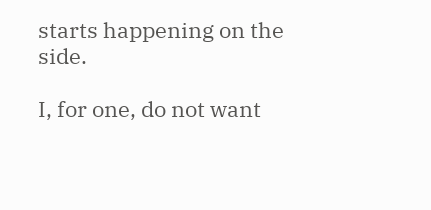starts happening on the side.

I, for one, do not want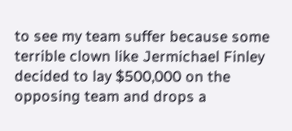to see my team suffer because some terrible clown like Jermichael Finley decided to lay $500,000 on the opposing team and drops a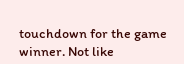touchdown for the game winner. Not like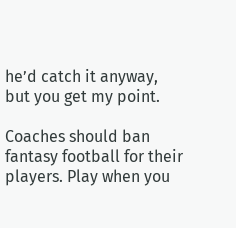he’d catch it anyway, but you get my point.

Coaches should ban fantasy football for their players. Play when you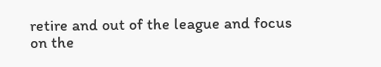retire and out of the league and focus on the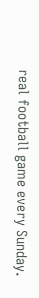real football game every Sunday.